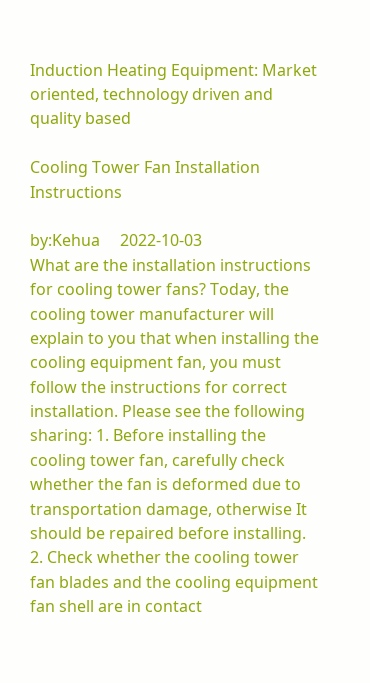Induction Heating Equipment: Market oriented, technology driven and quality based

Cooling Tower Fan Installation Instructions

by:Kehua     2022-10-03
What are the installation instructions for cooling tower fans? Today, the cooling tower manufacturer will explain to you that when installing the cooling equipment fan, you must follow the instructions for correct installation. Please see the following sharing: 1. Before installing the cooling tower fan, carefully check whether the fan is deformed due to transportation damage, otherwise It should be repaired before installing. 2. Check whether the cooling tower fan blades and the cooling equipment fan shell are in contact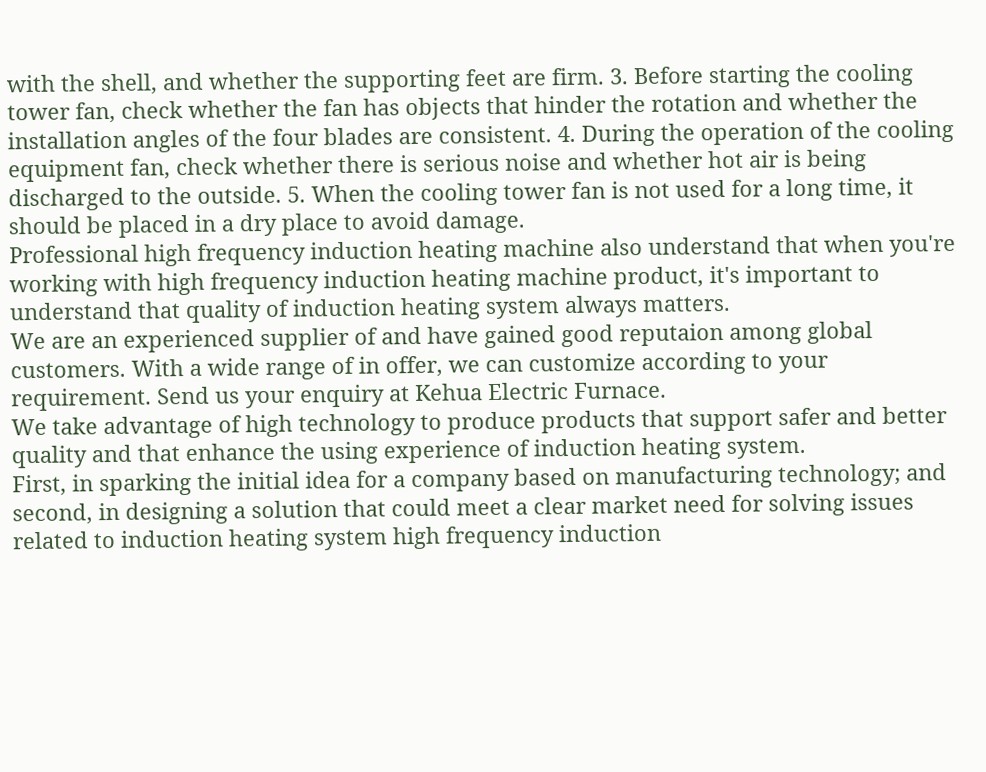with the shell, and whether the supporting feet are firm. 3. Before starting the cooling tower fan, check whether the fan has objects that hinder the rotation and whether the installation angles of the four blades are consistent. 4. During the operation of the cooling equipment fan, check whether there is serious noise and whether hot air is being discharged to the outside. 5. When the cooling tower fan is not used for a long time, it should be placed in a dry place to avoid damage.
Professional high frequency induction heating machine also understand that when you're working with high frequency induction heating machine product, it's important to understand that quality of induction heating system always matters.
We are an experienced supplier of and have gained good reputaion among global customers. With a wide range of in offer, we can customize according to your requirement. Send us your enquiry at Kehua Electric Furnace.
We take advantage of high technology to produce products that support safer and better quality and that enhance the using experience of induction heating system.
First, in sparking the initial idea for a company based on manufacturing technology; and second, in designing a solution that could meet a clear market need for solving issues related to induction heating system high frequency induction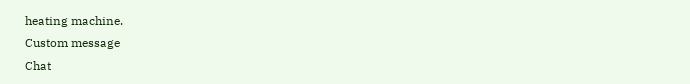heating machine.
Custom message
Chat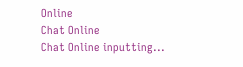Online
Chat Online
Chat Online inputting...